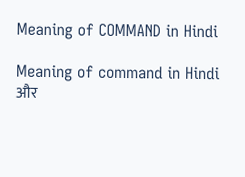Meaning of COMMAND in Hindi

Meaning of command in Hindi
और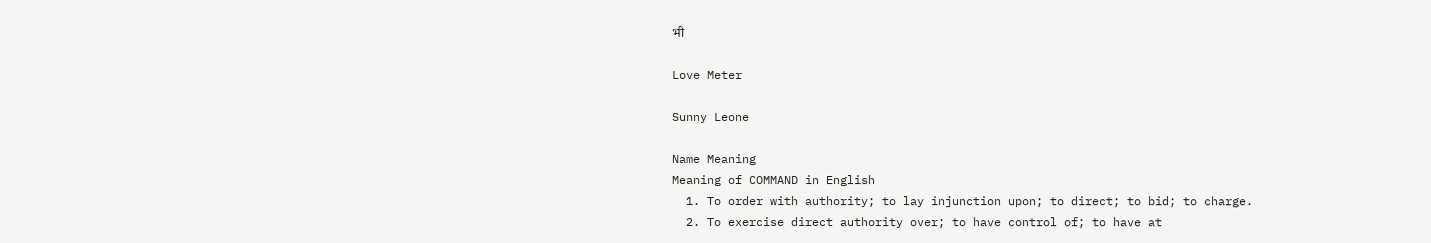भी

Love Meter

Sunny Leone

Name Meaning
Meaning of COMMAND in English
  1. To order with authority; to lay injunction upon; to direct; to bid; to charge.
  2. To exercise direct authority over; to have control of; to have at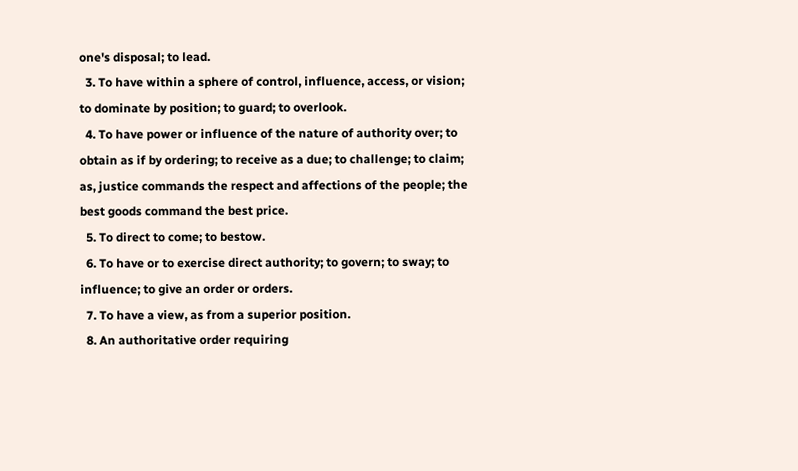one's disposal; to lead.
  3. To have within a sphere of control, influence, access, or vision; to dominate by position; to guard; to overlook.
  4. To have power or influence of the nature of authority over; to obtain as if by ordering; to receive as a due; to challenge; to claim; as, justice commands the respect and affections of the people; the best goods command the best price.
  5. To direct to come; to bestow.
  6. To have or to exercise direct authority; to govern; to sway; to influence; to give an order or orders.
  7. To have a view, as from a superior position.
  8. An authoritative order requiring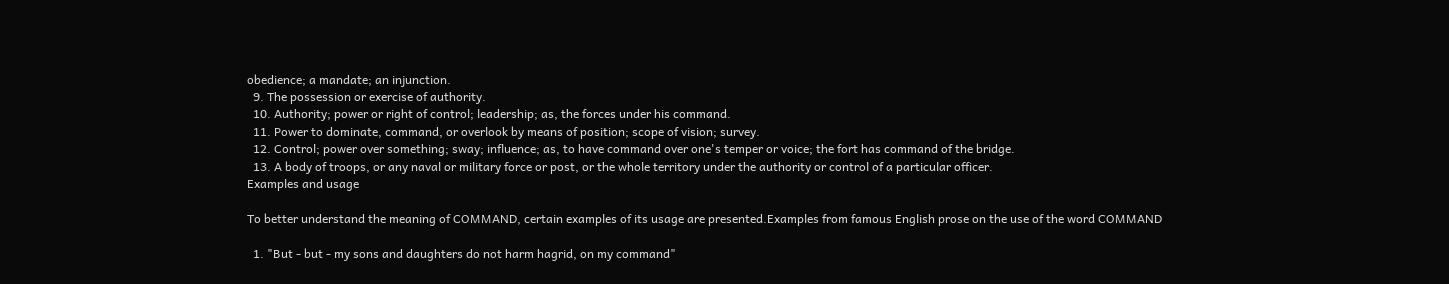obedience; a mandate; an injunction.
  9. The possession or exercise of authority.
  10. Authority; power or right of control; leadership; as, the forces under his command.
  11. Power to dominate, command, or overlook by means of position; scope of vision; survey.
  12. Control; power over something; sway; influence; as, to have command over one's temper or voice; the fort has command of the bridge.
  13. A body of troops, or any naval or military force or post, or the whole territory under the authority or control of a particular officer.
Examples and usage

To better understand the meaning of COMMAND, certain examples of its usage are presented.Examples from famous English prose on the use of the word COMMAND

  1. "But - but - my sons and daughters do not harm hagrid, on my command"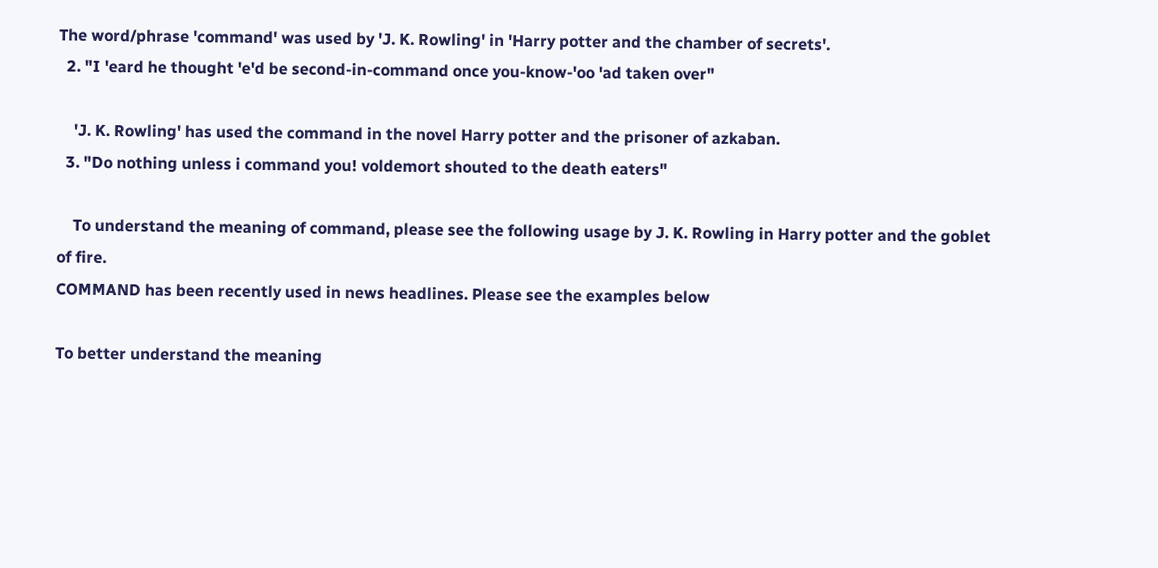The word/phrase 'command' was used by 'J. K. Rowling' in 'Harry potter and the chamber of secrets'.
  2. "I 'eard he thought 'e'd be second-in-command once you-know-'oo 'ad taken over"

    'J. K. Rowling' has used the command in the novel Harry potter and the prisoner of azkaban.
  3. "Do nothing unless i command you! voldemort shouted to the death eaters"

    To understand the meaning of command, please see the following usage by J. K. Rowling in Harry potter and the goblet of fire.
COMMAND has been recently used in news headlines. Please see the examples below

To better understand the meaning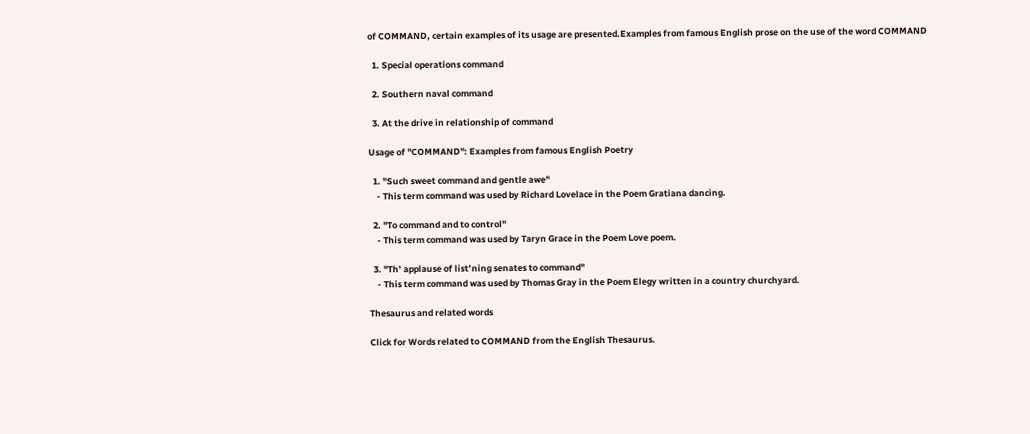of COMMAND, certain examples of its usage are presented.Examples from famous English prose on the use of the word COMMAND

  1. Special operations command

  2. Southern naval command

  3. At the drive in relationship of command

Usage of "COMMAND": Examples from famous English Poetry

  1. "Such sweet command and gentle awe"
    - This term command was used by Richard Lovelace in the Poem Gratiana dancing.

  2. "To command and to control"
    - This term command was used by Taryn Grace in the Poem Love poem.

  3. "Th’ applause of list’ning senates to command"
    - This term command was used by Thomas Gray in the Poem Elegy written in a country churchyard.

Thesaurus and related words

Click for Words related to COMMAND from the English Thesaurus.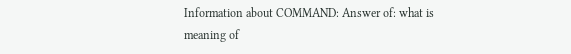Information about COMMAND: Answer of: what is meaning of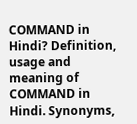COMMAND in Hindi? Definition, usage and meaning of COMMAND in Hindi. Synonyms,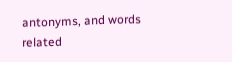antonyms, and words related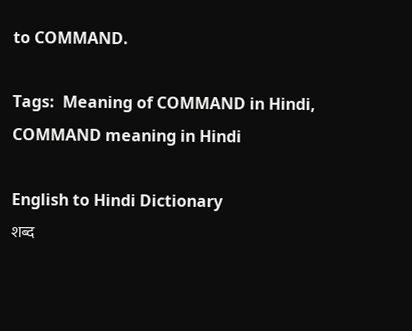to COMMAND.

Tags:  Meaning of COMMAND in Hindi, COMMAND meaning in Hindi

English to Hindi Dictionary
शब्द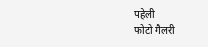पहेली
फोटो गैलरी